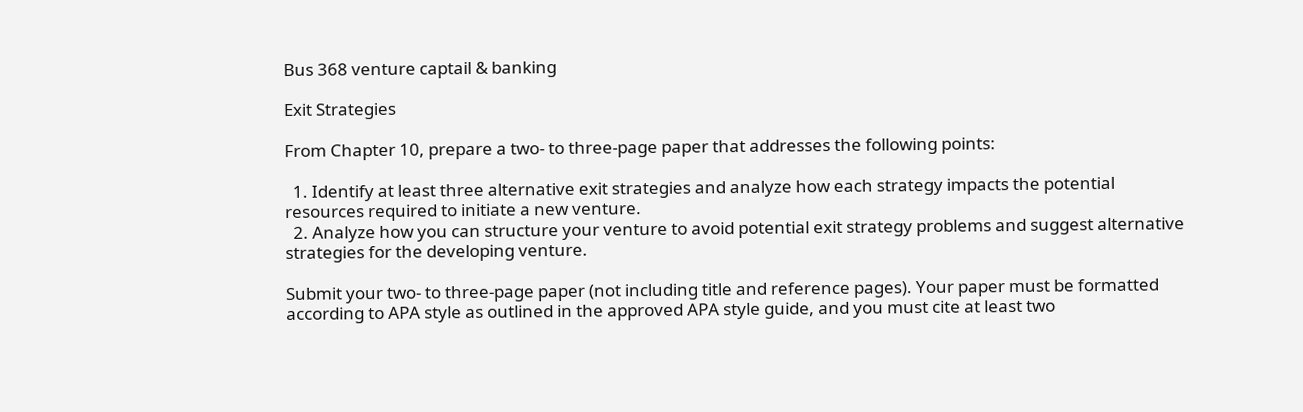Bus 368 venture captail & banking

Exit Strategies

From Chapter 10, prepare a two- to three-page paper that addresses the following points:

  1. Identify at least three alternative exit strategies and analyze how each strategy impacts the potential resources required to initiate a new venture.
  2. Analyze how you can structure your venture to avoid potential exit strategy problems and suggest alternative strategies for the developing venture.

Submit your two- to three-page paper (not including title and reference pages). Your paper must be formatted according to APA style as outlined in the approved APA style guide, and you must cite at least two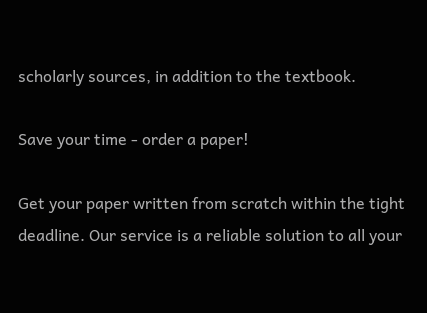scholarly sources, in addition to the textbook.

Save your time - order a paper!

Get your paper written from scratch within the tight deadline. Our service is a reliable solution to all your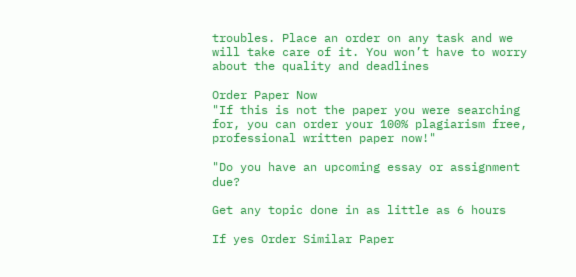troubles. Place an order on any task and we will take care of it. You won’t have to worry about the quality and deadlines

Order Paper Now
"If this is not the paper you were searching for, you can order your 100% plagiarism free, professional written paper now!"

"Do you have an upcoming essay or assignment due?

Get any topic done in as little as 6 hours

If yes Order Similar Paper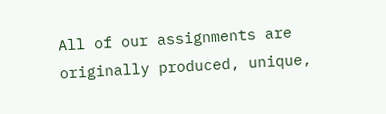All of our assignments are originally produced, unique,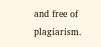and free of plagiarism.